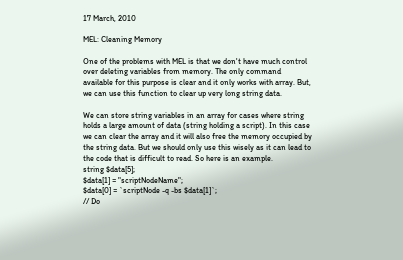17 March, 2010

MEL: Cleaning Memory

One of the problems with MEL is that we don't have much control over deleting variables from memory. The only command available for this purpose is clear and it only works with array. But, we can use this function to clear up very long string data.

We can store string variables in an array for cases where string holds a large amount of data (string holding a script). In this case we can clear the array and it will also free the memory occupied by the string data. But we should only use this wisely as it can lead to the code that is difficult to read. So here is an example.
string $data[5];
$data[1] = "scriptNodeName";
$data[0] = `scriptNode -q -bs $data[1]`;
// Do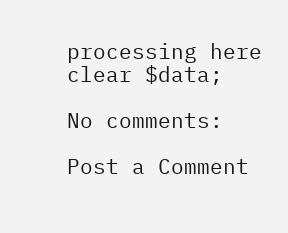processing here
clear $data;

No comments:

Post a Comment